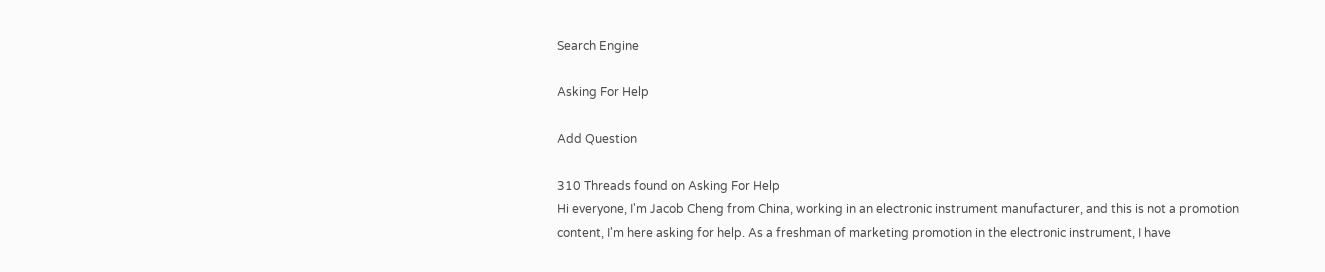Search Engine

Asking For Help

Add Question

310 Threads found on Asking For Help
Hi everyone, I'm Jacob Cheng from China, working in an electronic instrument manufacturer, and this is not a promotion content, I'm here asking for help. As a freshman of marketing promotion in the electronic instrument, I have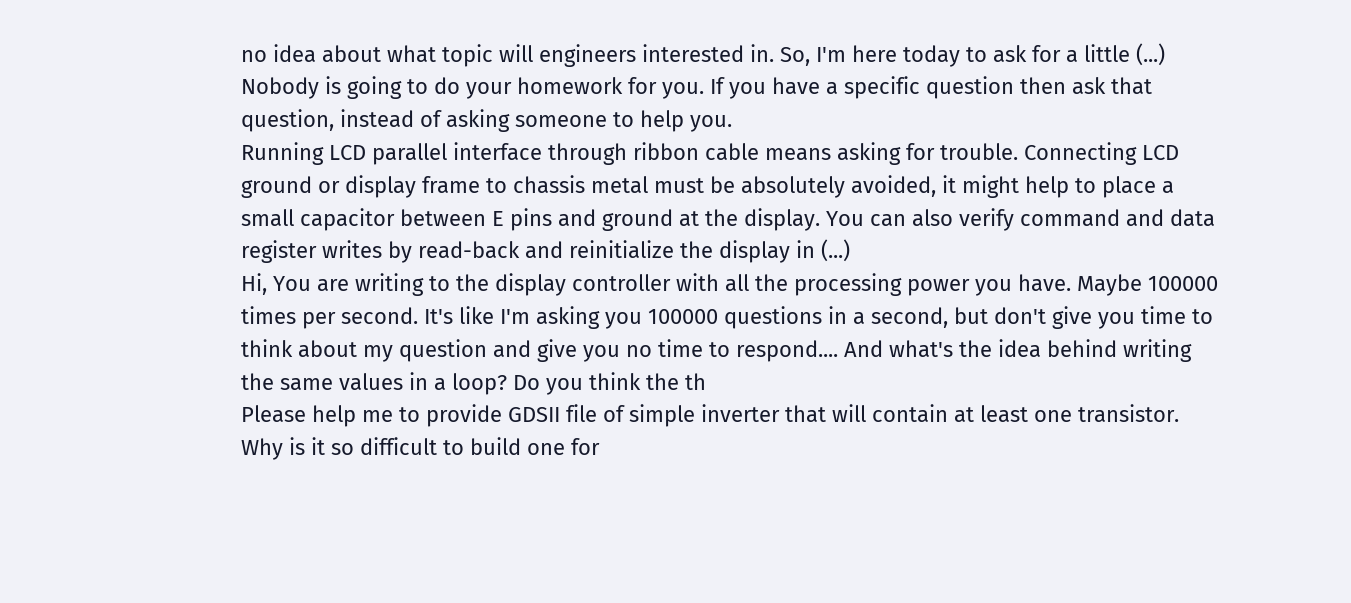no idea about what topic will engineers interested in. So, I'm here today to ask for a little (...)
Nobody is going to do your homework for you. If you have a specific question then ask that question, instead of asking someone to help you.
Running LCD parallel interface through ribbon cable means asking for trouble. Connecting LCD ground or display frame to chassis metal must be absolutely avoided, it might help to place a small capacitor between E pins and ground at the display. You can also verify command and data register writes by read-back and reinitialize the display in (...)
Hi, You are writing to the display controller with all the processing power you have. Maybe 100000 times per second. It's like I'm asking you 100000 questions in a second, but don't give you time to think about my question and give you no time to respond.... And what's the idea behind writing the same values in a loop? Do you think the th
Please help me to provide GDSII file of simple inverter that will contain at least one transistor. Why is it so difficult to build one for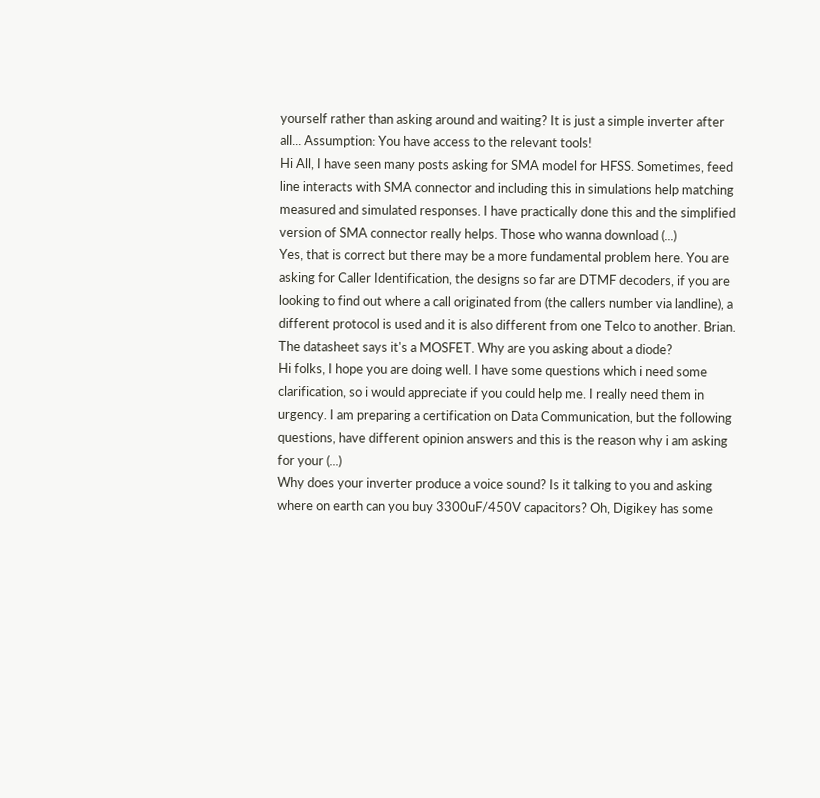yourself rather than asking around and waiting? It is just a simple inverter after all... Assumption: You have access to the relevant tools!
Hi All, I have seen many posts asking for SMA model for HFSS. Sometimes, feed line interacts with SMA connector and including this in simulations help matching measured and simulated responses. I have practically done this and the simplified version of SMA connector really helps. Those who wanna download (...)
Yes, that is correct but there may be a more fundamental problem here. You are asking for Caller Identification, the designs so far are DTMF decoders, if you are looking to find out where a call originated from (the callers number via landline), a different protocol is used and it is also different from one Telco to another. Brian.
The datasheet says it's a MOSFET. Why are you asking about a diode?
Hi folks, I hope you are doing well. I have some questions which i need some clarification, so i would appreciate if you could help me. I really need them in urgency. I am preparing a certification on Data Communication, but the following questions, have different opinion answers and this is the reason why i am asking for your (...)
Why does your inverter produce a voice sound? Is it talking to you and asking where on earth can you buy 3300uF/450V capacitors? Oh, Digikey has some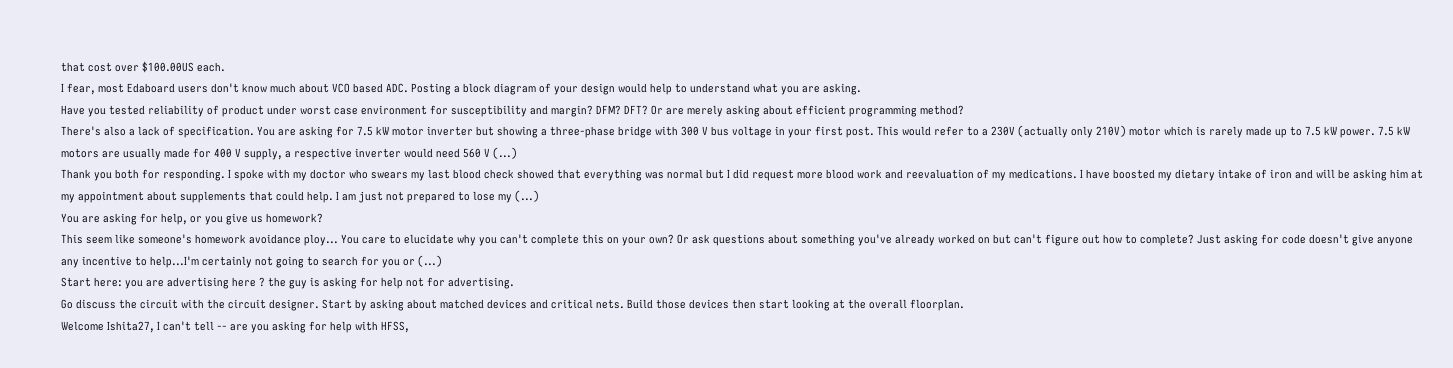that cost over $100.00US each.
I fear, most Edaboard users don't know much about VCO based ADC. Posting a block diagram of your design would help to understand what you are asking.
Have you tested reliability of product under worst case environment for susceptibility and margin? DFM? DFT? Or are merely asking about efficient programming method?
There's also a lack of specification. You are asking for 7.5 kW motor inverter but showing a three-phase bridge with 300 V bus voltage in your first post. This would refer to a 230V (actually only 210V) motor which is rarely made up to 7.5 kW power. 7.5 kW motors are usually made for 400 V supply, a respective inverter would need 560 V (...)
Thank you both for responding. I spoke with my doctor who swears my last blood check showed that everything was normal but I did request more blood work and reevaluation of my medications. I have boosted my dietary intake of iron and will be asking him at my appointment about supplements that could help. I am just not prepared to lose my (...)
You are asking for help, or you give us homework?
This seem like someone's homework avoidance ploy... You care to elucidate why you can't complete this on your own? Or ask questions about something you've already worked on but can't figure out how to complete? Just asking for code doesn't give anyone any incentive to help...I'm certainly not going to search for you or (...)
Start here: you are advertising here ? the guy is asking for help not for advertising.
Go discuss the circuit with the circuit designer. Start by asking about matched devices and critical nets. Build those devices then start looking at the overall floorplan.
Welcome Ishita27, I can't tell -- are you asking for help with HFSS,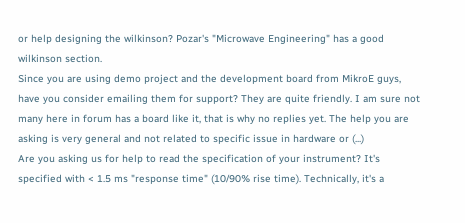or help designing the wilkinson? Pozar's "Microwave Engineering" has a good wilkinson section.
Since you are using demo project and the development board from MikroE guys, have you consider emailing them for support? They are quite friendly. I am sure not many here in forum has a board like it, that is why no replies yet. The help you are asking is very general and not related to specific issue in hardware or (...)
Are you asking us for help to read the specification of your instrument? It's specified with < 1.5 ms "response time" (10/90% rise time). Technically, it's a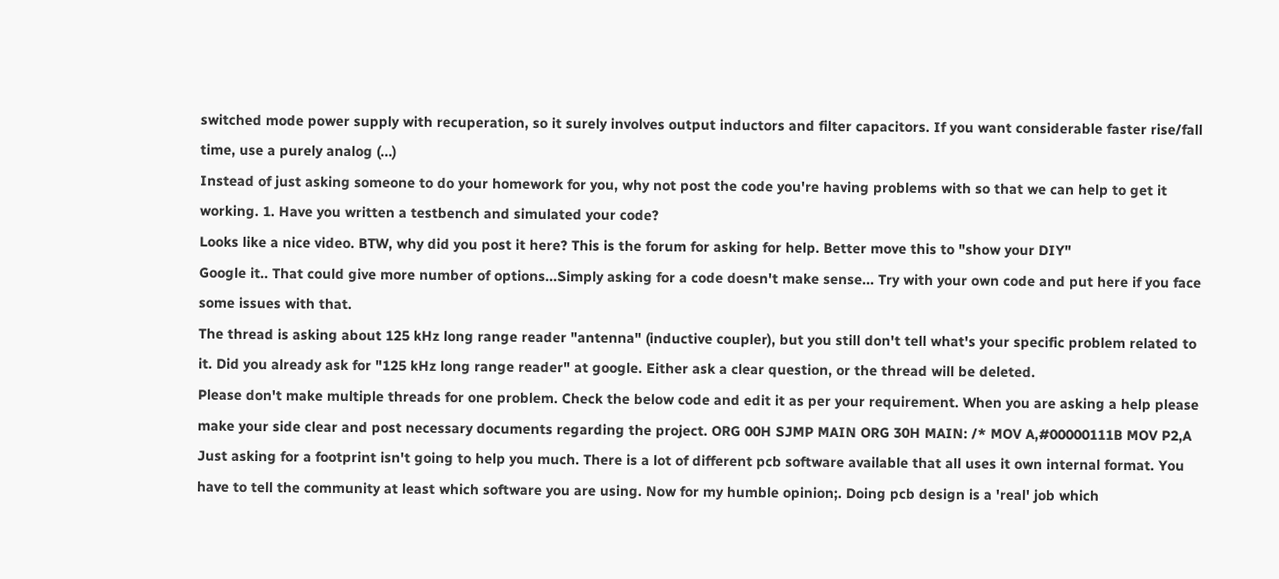switched mode power supply with recuperation, so it surely involves output inductors and filter capacitors. If you want considerable faster rise/fall time, use a purely analog (...)
Instead of just asking someone to do your homework for you, why not post the code you're having problems with so that we can help to get it working. 1. Have you written a testbench and simulated your code?
Looks like a nice video. BTW, why did you post it here? This is the forum for asking for help. Better move this to "show your DIY"
Google it.. That could give more number of options...Simply asking for a code doesn't make sense... Try with your own code and put here if you face some issues with that.
The thread is asking about 125 kHz long range reader "antenna" (inductive coupler), but you still don't tell what's your specific problem related to it. Did you already ask for "125 kHz long range reader" at google. Either ask a clear question, or the thread will be deleted.
Please don't make multiple threads for one problem. Check the below code and edit it as per your requirement. When you are asking a help please make your side clear and post necessary documents regarding the project. ORG 00H SJMP MAIN ORG 30H MAIN: /* MOV A,#00000111B MOV P2,A
Just asking for a footprint isn't going to help you much. There is a lot of different pcb software available that all uses it own internal format. You have to tell the community at least which software you are using. Now for my humble opinion;. Doing pcb design is a 'real' job which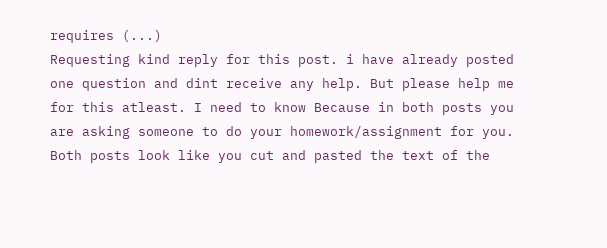requires (...)
Requesting kind reply for this post. i have already posted one question and dint receive any help. But please help me for this atleast. I need to know Because in both posts you are asking someone to do your homework/assignment for you. Both posts look like you cut and pasted the text of the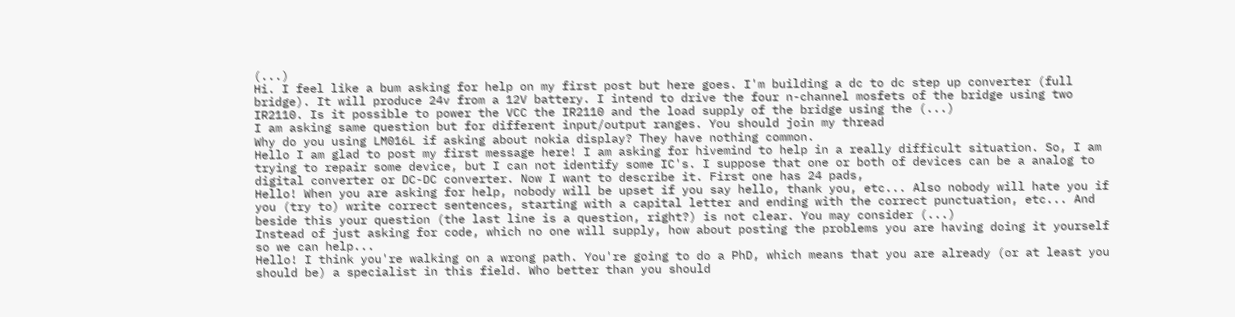(...)
Hi. I feel like a bum asking for help on my first post but here goes. I'm building a dc to dc step up converter (full bridge). It will produce 24v from a 12V battery. I intend to drive the four n-channel mosfets of the bridge using two IR2110. Is it possible to power the VCC the IR2110 and the load supply of the bridge using the (...)
I am asking same question but for different input/output ranges. You should join my thread
Why do you using LM016L if asking about nokia display? They have nothing common.
Hello I am glad to post my first message here! I am asking for hivemind to help in a really difficult situation. So, I am trying to repair some device, but I can not identify some IC's. I suppose that one or both of devices can be a analog to digital converter or DC-DC converter. Now I want to describe it. First one has 24 pads,
Hello! When you are asking for help, nobody will be upset if you say hello, thank you, etc... Also nobody will hate you if you (try to) write correct sentences, starting with a capital letter and ending with the correct punctuation, etc... And beside this your question (the last line is a question, right?) is not clear. You may consider (...)
Instead of just asking for code, which no one will supply, how about posting the problems you are having doing it yourself so we can help...
Hello! I think you're walking on a wrong path. You're going to do a PhD, which means that you are already (or at least you should be) a specialist in this field. Who better than you should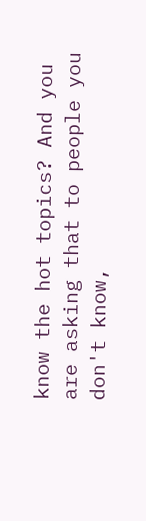know the hot topics? And you are asking that to people you don't know,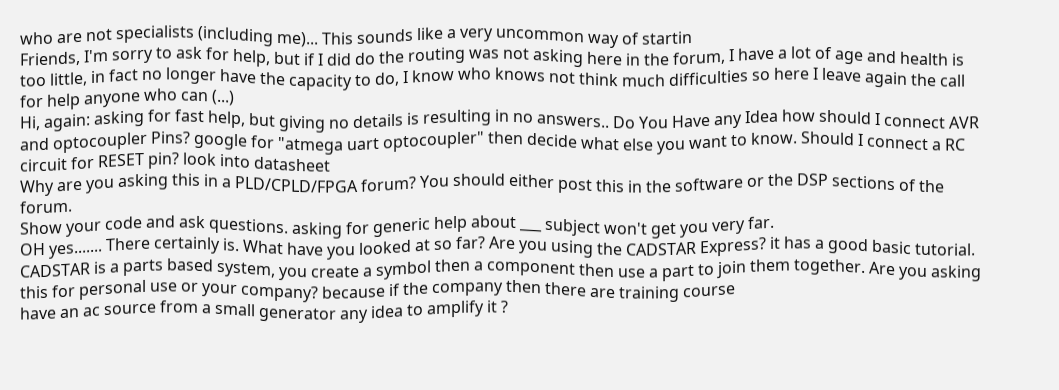who are not specialists (including me)... This sounds like a very uncommon way of startin
Friends, I'm sorry to ask for help, but if I did do the routing was not asking here in the forum, I have a lot of age and health is too little, in fact no longer have the capacity to do, I know who knows not think much difficulties so here I leave again the call for help anyone who can (...)
Hi, again: asking for fast help, but giving no details is resulting in no answers.. Do You Have any Idea how should I connect AVR and optocoupler Pins? google for "atmega uart optocoupler" then decide what else you want to know. Should I connect a RC circuit for RESET pin? look into datasheet
Why are you asking this in a PLD/CPLD/FPGA forum? You should either post this in the software or the DSP sections of the forum.
Show your code and ask questions. asking for generic help about ___ subject won't get you very far.
OH yes....... There certainly is. What have you looked at so far? Are you using the CADSTAR Express? it has a good basic tutorial. CADSTAR is a parts based system, you create a symbol then a component then use a part to join them together. Are you asking this for personal use or your company? because if the company then there are training course
have an ac source from a small generator any idea to amplify it ?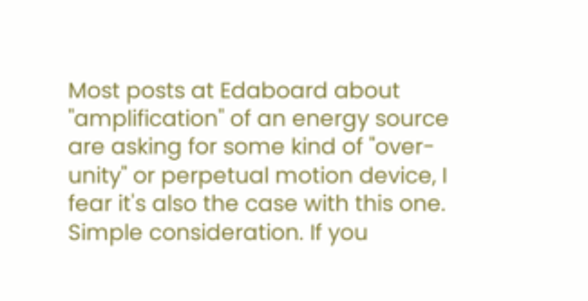Most posts at Edaboard about "amplification" of an energy source are asking for some kind of "over-unity" or perpetual motion device, I fear it's also the case with this one. Simple consideration. If you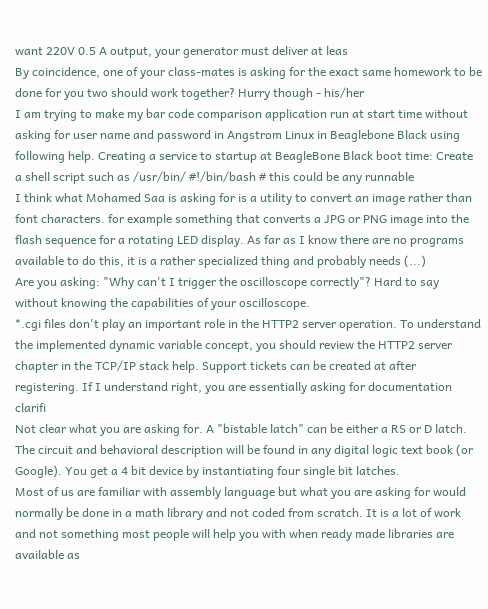want 220V 0.5 A output, your generator must deliver at leas
By coincidence, one of your class-mates is asking for the exact same homework to be done for you two should work together? Hurry though - his/her
I am trying to make my bar code comparison application run at start time without asking for user name and password in Angstrom Linux in Beaglebone Black using following help. Creating a service to startup at BeagleBone Black boot time: Create a shell script such as /usr/bin/ #!/bin/bash # this could be any runnable
I think what Mohamed Saa is asking for is a utility to convert an image rather than font characters. for example something that converts a JPG or PNG image into the flash sequence for a rotating LED display. As far as I know there are no programs available to do this, it is a rather specialized thing and probably needs (...)
Are you asking: "Why can't I trigger the oscilloscope correctly"? Hard to say without knowing the capabilities of your oscilloscope.
*.cgi files don't play an important role in the HTTP2 server operation. To understand the implemented dynamic variable concept, you should review the HTTP2 server chapter in the TCP/IP stack help. Support tickets can be created at after registering. If I understand right, you are essentially asking for documentation clarifi
Not clear what you are asking for. A "bistable latch" can be either a RS or D latch. The circuit and behavioral description will be found in any digital logic text book (or Google). You get a 4 bit device by instantiating four single bit latches.
Most of us are familiar with assembly language but what you are asking for would normally be done in a math library and not coded from scratch. It is a lot of work and not something most people will help you with when ready made libraries are available as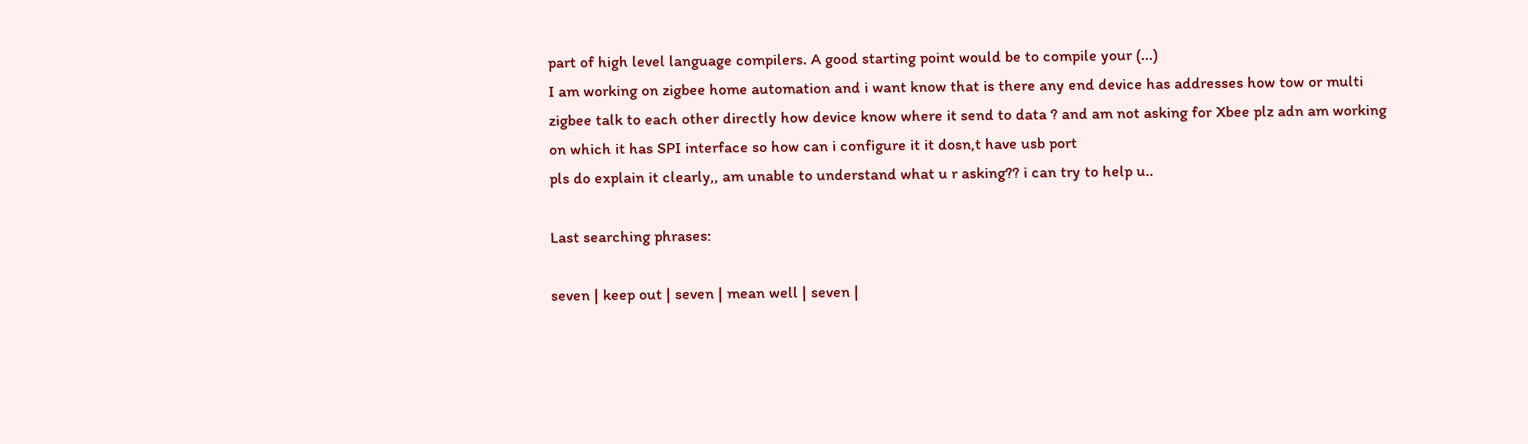part of high level language compilers. A good starting point would be to compile your (...)
I am working on zigbee home automation and i want know that is there any end device has addresses how tow or multi zigbee talk to each other directly how device know where it send to data ? and am not asking for Xbee plz adn am working on which it has SPI interface so how can i configure it it dosn,t have usb port
pls do explain it clearly,, am unable to understand what u r asking?? i can try to help u..

Last searching phrases:

seven | keep out | seven | mean well | seven |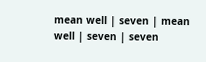mean well | seven | mean well | seven | seven